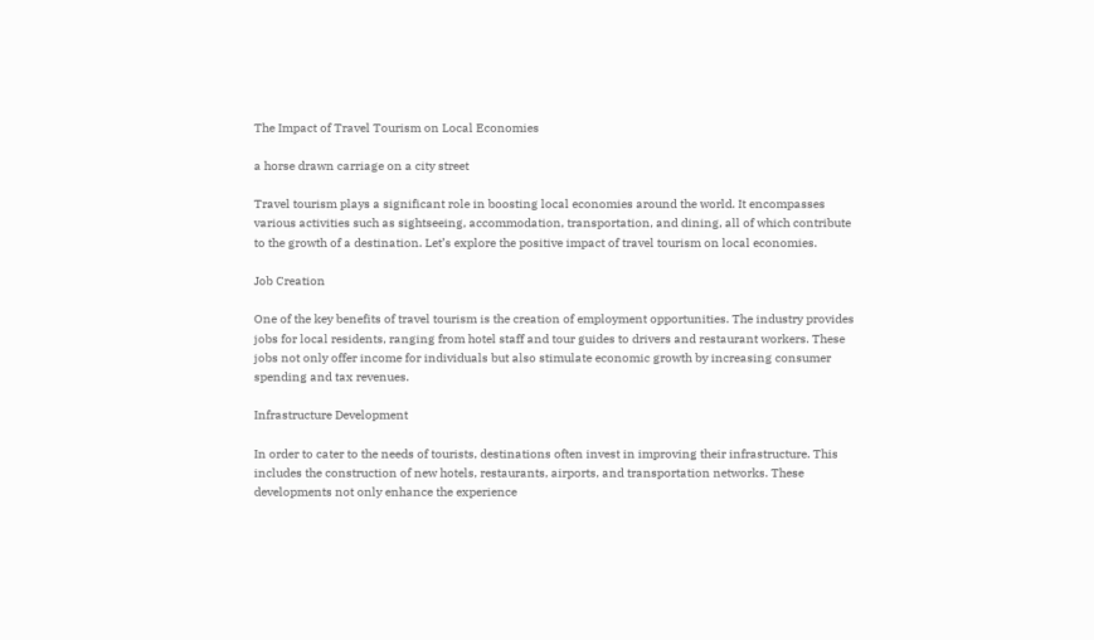The Impact of Travel Tourism on Local Economies

a horse drawn carriage on a city street

Travel tourism plays a significant role in boosting local economies around the world. It encompasses various activities such as sightseeing, accommodation, transportation, and dining, all of which contribute to the growth of a destination. Let’s explore the positive impact of travel tourism on local economies.

Job Creation

One of the key benefits of travel tourism is the creation of employment opportunities. The industry provides jobs for local residents, ranging from hotel staff and tour guides to drivers and restaurant workers. These jobs not only offer income for individuals but also stimulate economic growth by increasing consumer spending and tax revenues.

Infrastructure Development

In order to cater to the needs of tourists, destinations often invest in improving their infrastructure. This includes the construction of new hotels, restaurants, airports, and transportation networks. These developments not only enhance the experience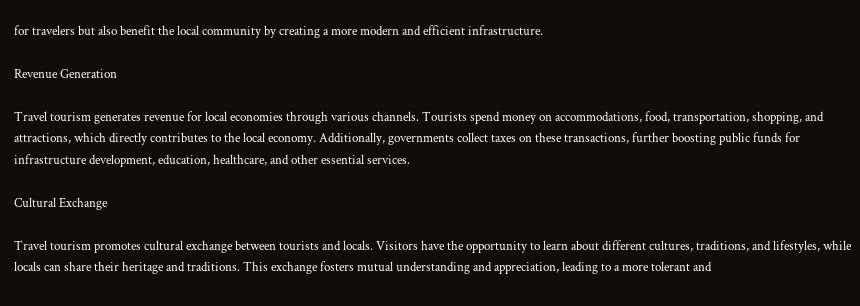for travelers but also benefit the local community by creating a more modern and efficient infrastructure.

Revenue Generation

Travel tourism generates revenue for local economies through various channels. Tourists spend money on accommodations, food, transportation, shopping, and attractions, which directly contributes to the local economy. Additionally, governments collect taxes on these transactions, further boosting public funds for infrastructure development, education, healthcare, and other essential services.

Cultural Exchange

Travel tourism promotes cultural exchange between tourists and locals. Visitors have the opportunity to learn about different cultures, traditions, and lifestyles, while locals can share their heritage and traditions. This exchange fosters mutual understanding and appreciation, leading to a more tolerant and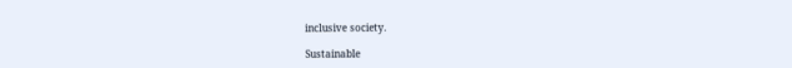inclusive society.

Sustainable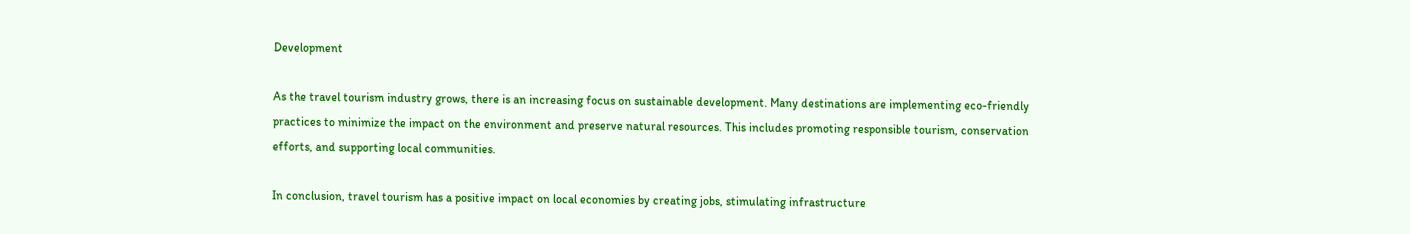Development

As the travel tourism industry grows, there is an increasing focus on sustainable development. Many destinations are implementing eco-friendly practices to minimize the impact on the environment and preserve natural resources. This includes promoting responsible tourism, conservation efforts, and supporting local communities.

In conclusion, travel tourism has a positive impact on local economies by creating jobs, stimulating infrastructure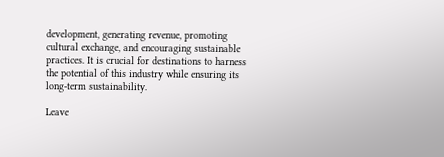development, generating revenue, promoting cultural exchange, and encouraging sustainable practices. It is crucial for destinations to harness the potential of this industry while ensuring its long-term sustainability.

Leave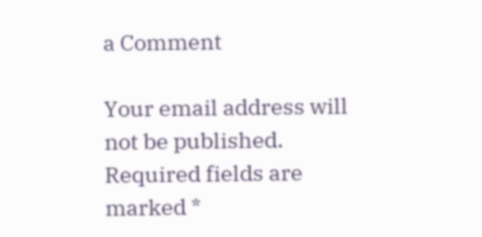a Comment

Your email address will not be published. Required fields are marked *